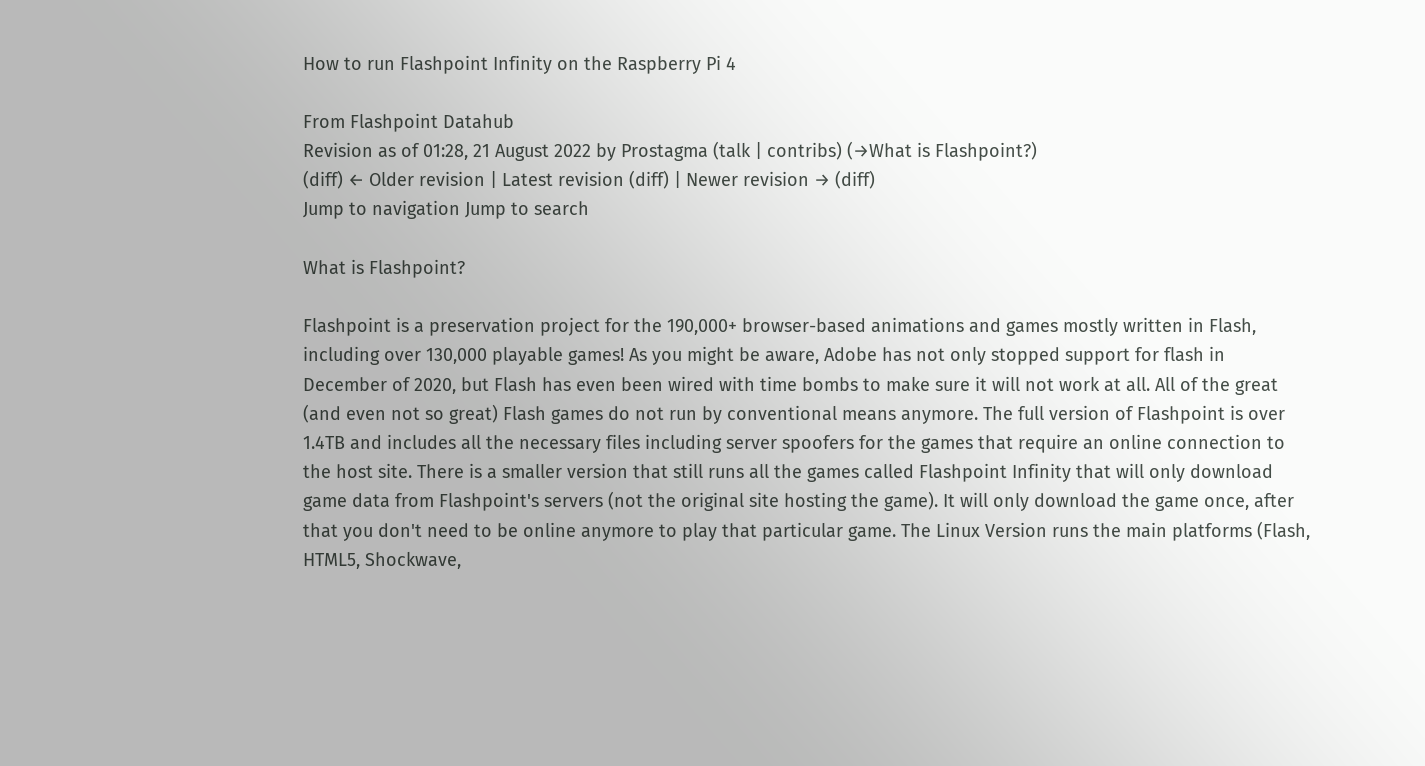How to run Flashpoint Infinity on the Raspberry Pi 4

From Flashpoint Datahub
Revision as of 01:28, 21 August 2022 by Prostagma (talk | contribs) (→What is Flashpoint?)
(diff) ← Older revision | Latest revision (diff) | Newer revision → (diff)
Jump to navigation Jump to search

What is Flashpoint?

Flashpoint is a preservation project for the 190,000+ browser-based animations and games mostly written in Flash, including over 130,000 playable games! As you might be aware, Adobe has not only stopped support for flash in December of 2020, but Flash has even been wired with time bombs to make sure it will not work at all. All of the great (and even not so great) Flash games do not run by conventional means anymore. The full version of Flashpoint is over 1.4TB and includes all the necessary files including server spoofers for the games that require an online connection to the host site. There is a smaller version that still runs all the games called Flashpoint Infinity that will only download game data from Flashpoint's servers (not the original site hosting the game). It will only download the game once, after that you don't need to be online anymore to play that particular game. The Linux Version runs the main platforms (Flash, HTML5, Shockwave,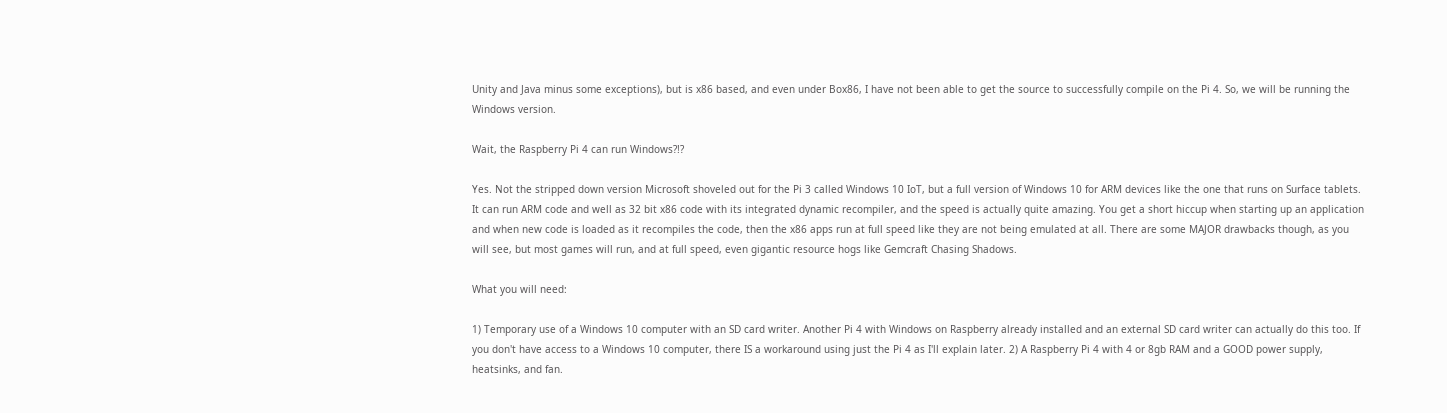Unity and Java minus some exceptions), but is x86 based, and even under Box86, I have not been able to get the source to successfully compile on the Pi 4. So, we will be running the Windows version.

Wait, the Raspberry Pi 4 can run Windows?!?

Yes. Not the stripped down version Microsoft shoveled out for the Pi 3 called Windows 10 IoT, but a full version of Windows 10 for ARM devices like the one that runs on Surface tablets. It can run ARM code and well as 32 bit x86 code with its integrated dynamic recompiler, and the speed is actually quite amazing. You get a short hiccup when starting up an application and when new code is loaded as it recompiles the code, then the x86 apps run at full speed like they are not being emulated at all. There are some MAJOR drawbacks though, as you will see, but most games will run, and at full speed, even gigantic resource hogs like Gemcraft Chasing Shadows.

What you will need:

1) Temporary use of a Windows 10 computer with an SD card writer. Another Pi 4 with Windows on Raspberry already installed and an external SD card writer can actually do this too. If you don't have access to a Windows 10 computer, there IS a workaround using just the Pi 4 as I'll explain later. 2) A Raspberry Pi 4 with 4 or 8gb RAM and a GOOD power supply, heatsinks, and fan.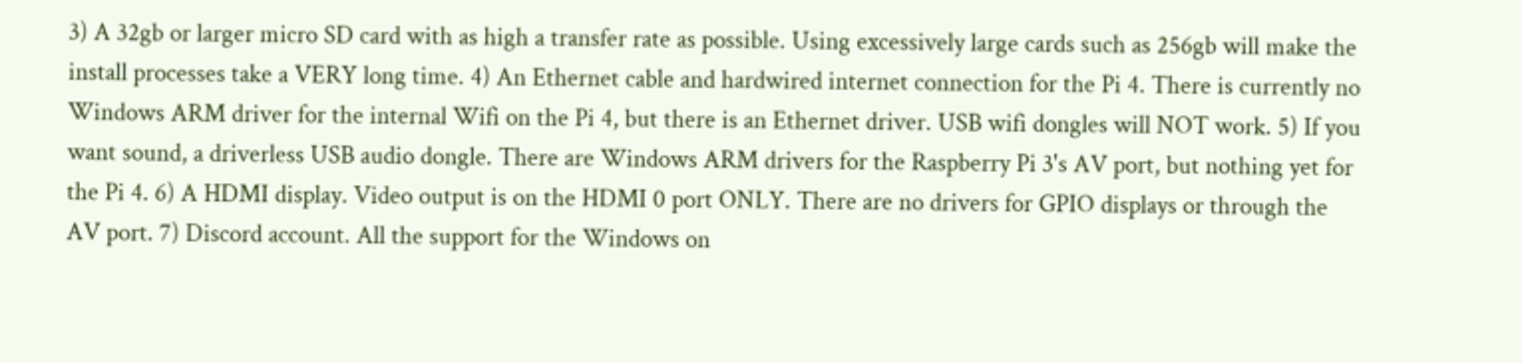3) A 32gb or larger micro SD card with as high a transfer rate as possible. Using excessively large cards such as 256gb will make the install processes take a VERY long time. 4) An Ethernet cable and hardwired internet connection for the Pi 4. There is currently no Windows ARM driver for the internal Wifi on the Pi 4, but there is an Ethernet driver. USB wifi dongles will NOT work. 5) If you want sound, a driverless USB audio dongle. There are Windows ARM drivers for the Raspberry Pi 3's AV port, but nothing yet for the Pi 4. 6) A HDMI display. Video output is on the HDMI 0 port ONLY. There are no drivers for GPIO displays or through the AV port. 7) Discord account. All the support for the Windows on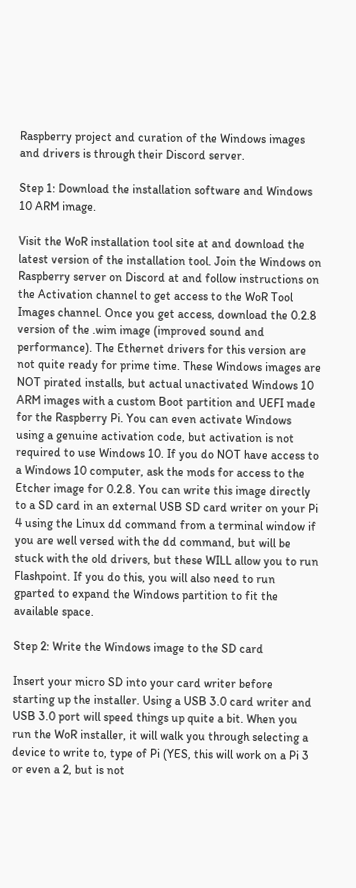Raspberry project and curation of the Windows images and drivers is through their Discord server.

Step 1: Download the installation software and Windows 10 ARM image.

Visit the WoR installation tool site at and download the latest version of the installation tool. Join the Windows on Raspberry server on Discord at and follow instructions on the Activation channel to get access to the WoR Tool Images channel. Once you get access, download the 0.2.8 version of the .wim image (improved sound and performance). The Ethernet drivers for this version are not quite ready for prime time. These Windows images are NOT pirated installs, but actual unactivated Windows 10 ARM images with a custom Boot partition and UEFI made for the Raspberry Pi. You can even activate Windows using a genuine activation code, but activation is not required to use Windows 10. If you do NOT have access to a Windows 10 computer, ask the mods for access to the Etcher image for 0.2.8. You can write this image directly to a SD card in an external USB SD card writer on your Pi 4 using the Linux dd command from a terminal window if you are well versed with the dd command, but will be stuck with the old drivers, but these WILL allow you to run Flashpoint. If you do this, you will also need to run gparted to expand the Windows partition to fit the available space.

Step 2: Write the Windows image to the SD card

Insert your micro SD into your card writer before starting up the installer. Using a USB 3.0 card writer and USB 3.0 port will speed things up quite a bit. When you run the WoR installer, it will walk you through selecting a device to write to, type of Pi (YES, this will work on a Pi 3 or even a 2, but is not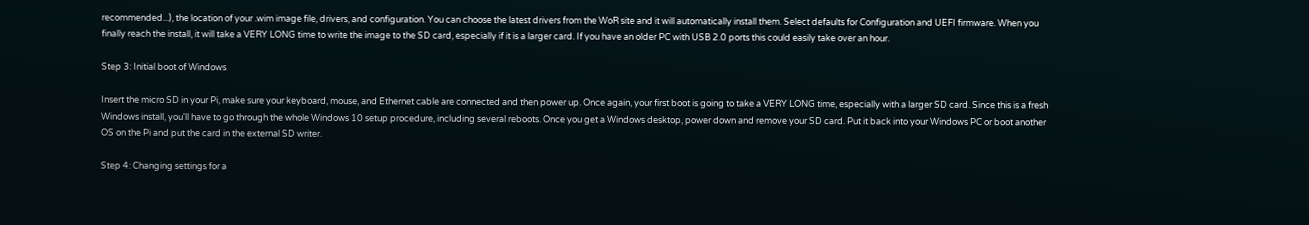recommended...), the location of your .wim image file, drivers, and configuration. You can choose the latest drivers from the WoR site and it will automatically install them. Select defaults for Configuration and UEFI firmware. When you finally reach the install, it will take a VERY LONG time to write the image to the SD card, especially if it is a larger card. If you have an older PC with USB 2.0 ports this could easily take over an hour.

Step 3: Initial boot of Windows

Insert the micro SD in your Pi, make sure your keyboard, mouse, and Ethernet cable are connected and then power up. Once again, your first boot is going to take a VERY LONG time, especially with a larger SD card. Since this is a fresh Windows install, you'll have to go through the whole Windows 10 setup procedure, including several reboots. Once you get a Windows desktop, power down and remove your SD card. Put it back into your Windows PC or boot another OS on the Pi and put the card in the external SD writer.

Step 4: Changing settings for a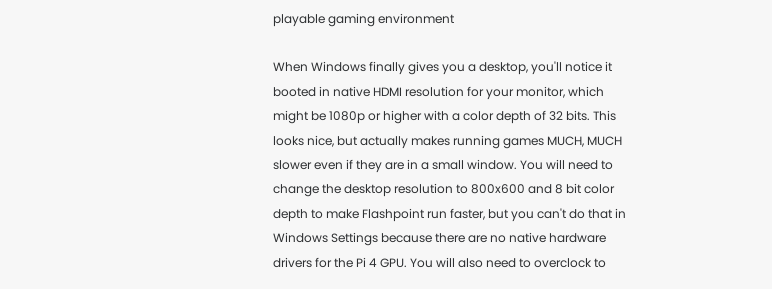playable gaming environment

When Windows finally gives you a desktop, you'll notice it booted in native HDMI resolution for your monitor, which might be 1080p or higher with a color depth of 32 bits. This looks nice, but actually makes running games MUCH, MUCH slower even if they are in a small window. You will need to change the desktop resolution to 800x600 and 8 bit color depth to make Flashpoint run faster, but you can't do that in Windows Settings because there are no native hardware drivers for the Pi 4 GPU. You will also need to overclock to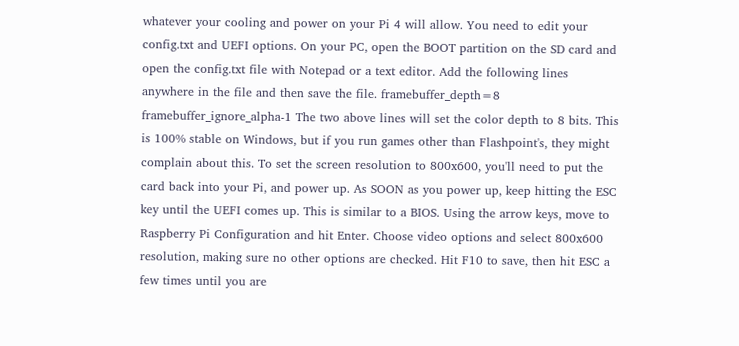whatever your cooling and power on your Pi 4 will allow. You need to edit your config.txt and UEFI options. On your PC, open the BOOT partition on the SD card and open the config.txt file with Notepad or a text editor. Add the following lines anywhere in the file and then save the file. framebuffer_depth=8 framebuffer_ignore_alpha-1 The two above lines will set the color depth to 8 bits. This is 100% stable on Windows, but if you run games other than Flashpoint's, they might complain about this. To set the screen resolution to 800x600, you'll need to put the card back into your Pi, and power up. As SOON as you power up, keep hitting the ESC key until the UEFI comes up. This is similar to a BIOS. Using the arrow keys, move to Raspberry Pi Configuration and hit Enter. Choose video options and select 800x600 resolution, making sure no other options are checked. Hit F10 to save, then hit ESC a few times until you are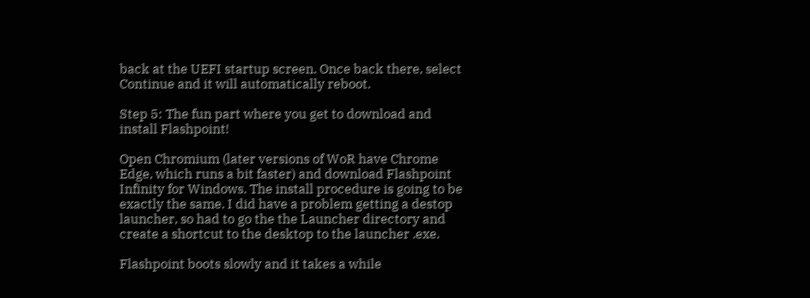back at the UEFI startup screen. Once back there, select Continue and it will automatically reboot.

Step 5: The fun part where you get to download and install Flashpoint!

Open Chromium (later versions of WoR have Chrome Edge, which runs a bit faster) and download Flashpoint Infinity for Windows. The install procedure is going to be exactly the same. I did have a problem getting a destop launcher, so had to go the the Launcher directory and create a shortcut to the desktop to the launcher .exe.

Flashpoint boots slowly and it takes a while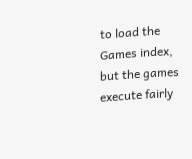to load the Games index, but the games execute fairly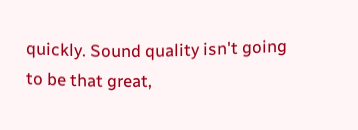quickly. Sound quality isn't going to be that great,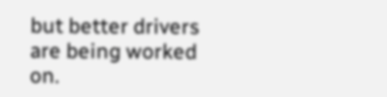but better drivers are being worked on.